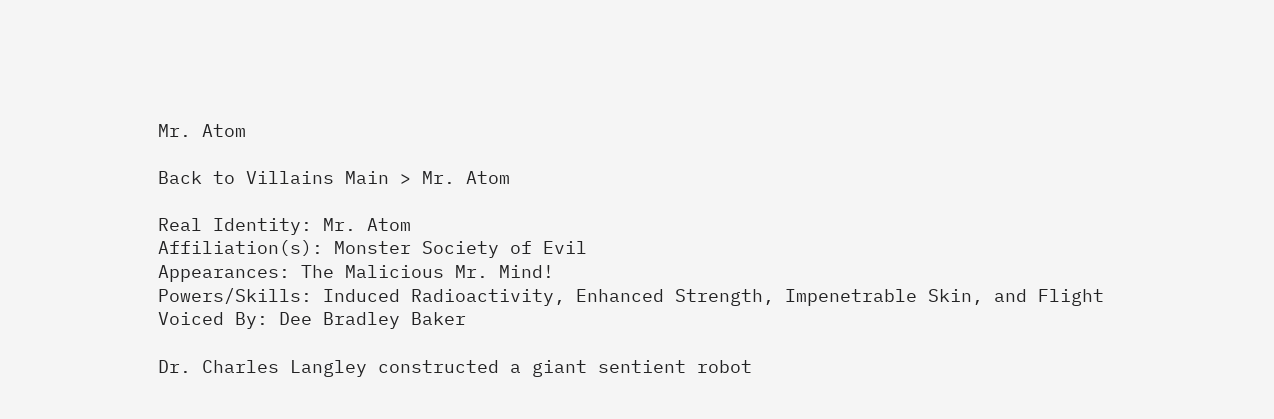Mr. Atom

Back to Villains Main > Mr. Atom

Real Identity: Mr. Atom
Affiliation(s): Monster Society of Evil
Appearances: The Malicious Mr. Mind!
Powers/Skills: Induced Radioactivity, Enhanced Strength, Impenetrable Skin, and Flight
Voiced By: Dee Bradley Baker

Dr. Charles Langley constructed a giant sentient robot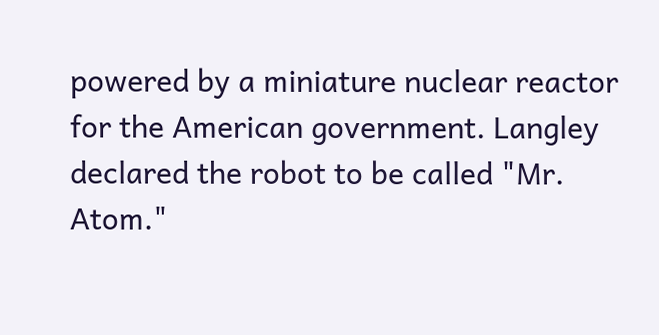powered by a miniature nuclear reactor for the American government. Langley declared the robot to be called "Mr. Atom."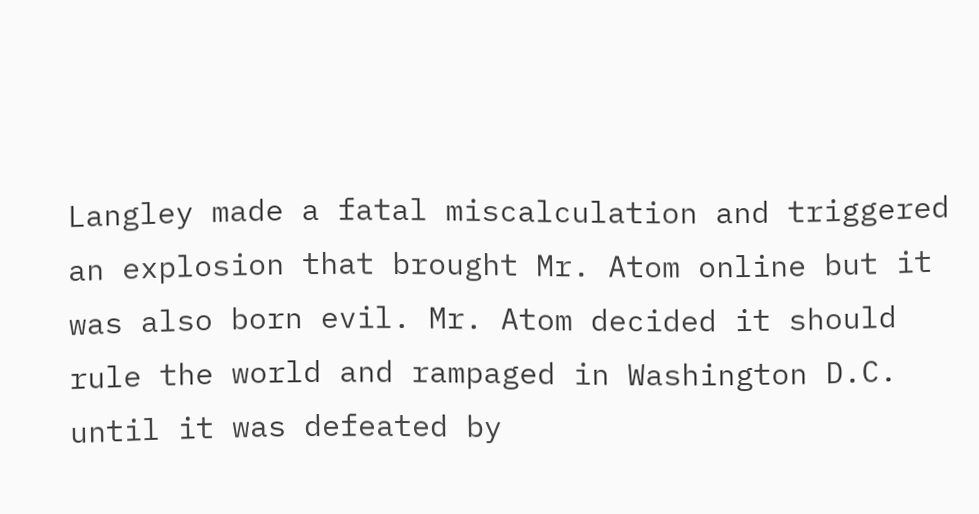Langley made a fatal miscalculation and triggered an explosion that brought Mr. Atom online but it was also born evil. Mr. Atom decided it should rule the world and rampaged in Washington D.C. until it was defeated by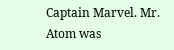Captain Marvel. Mr. Atom was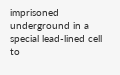imprisoned underground in a special lead-lined cell to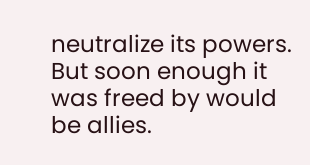neutralize its powers. But soon enough it was freed by would be allies.